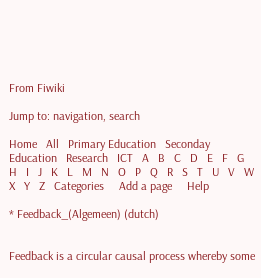From Fiwiki

Jump to: navigation, search

Home   All   Primary Education   Seconday Education   Research   ICT   A   B   C   D   E   F   G   H   I   J   K   L   M   N   O   P   Q   R   S   T   U   V   W   X   Y   Z   Categories     Add a page     Help

* Feedback_(Algemeen) (dutch)


Feedback is a circular causal process whereby some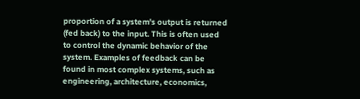proportion of a system's output is returned (fed back) to the input. This is often used to control the dynamic behavior of the system. Examples of feedback can be found in most complex systems, such as engineering, architecture, economics,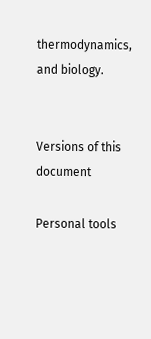thermodynamics, and biology.


Versions of this document

Personal tools